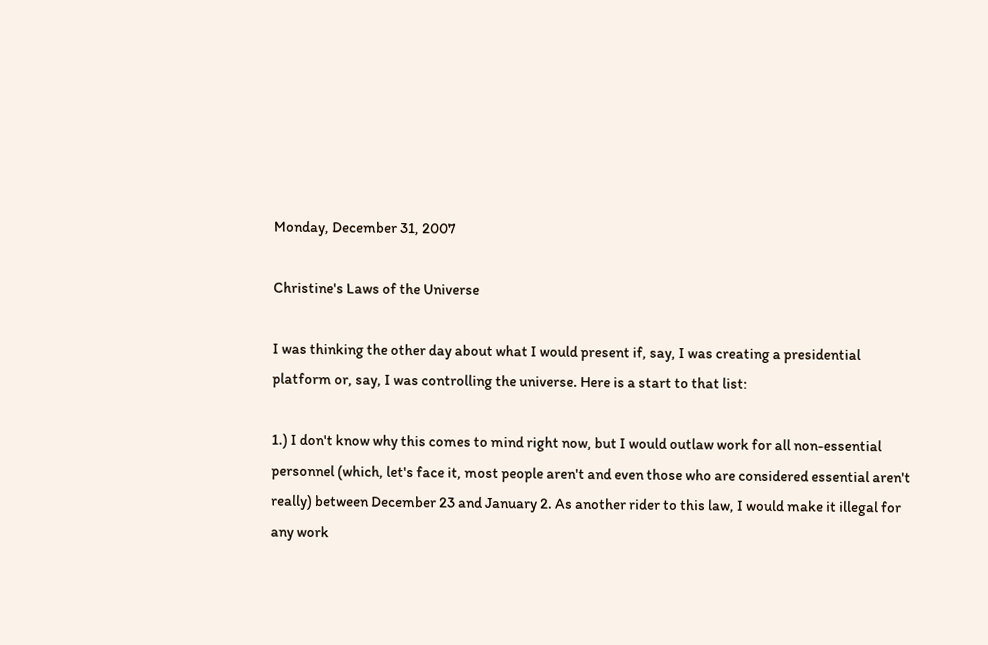Monday, December 31, 2007

Christine's Laws of the Universe

I was thinking the other day about what I would present if, say, I was creating a presidential platform or, say, I was controlling the universe. Here is a start to that list:

1.) I don't know why this comes to mind right now, but I would outlaw work for all non-essential personnel (which, let's face it, most people aren't and even those who are considered essential aren't really) between December 23 and January 2. As another rider to this law, I would make it illegal for any work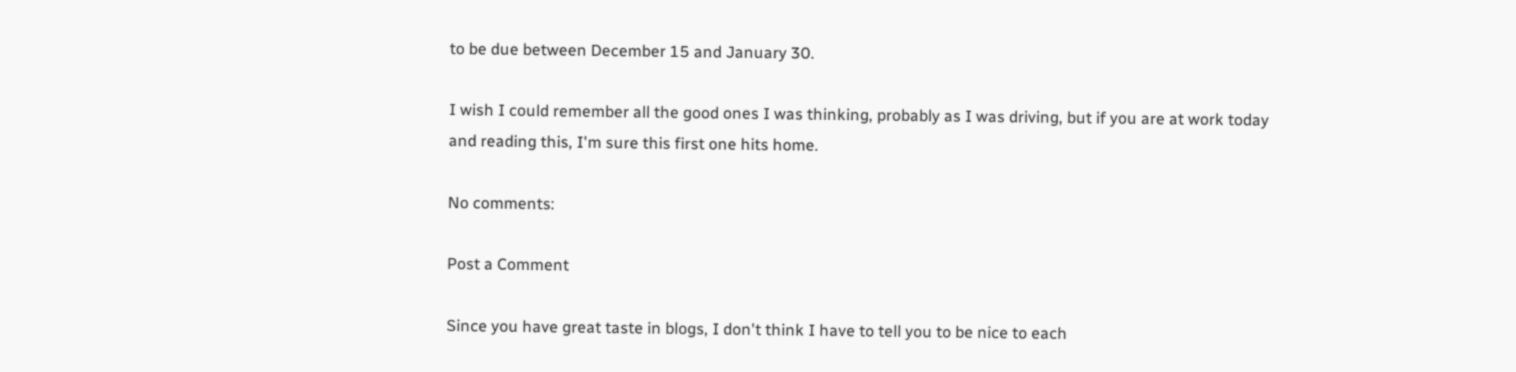to be due between December 15 and January 30.

I wish I could remember all the good ones I was thinking, probably as I was driving, but if you are at work today and reading this, I'm sure this first one hits home.

No comments:

Post a Comment

Since you have great taste in blogs, I don't think I have to tell you to be nice to each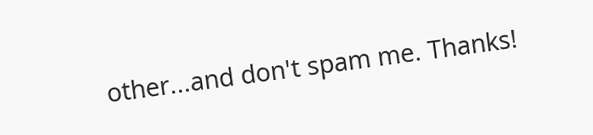other...and don't spam me. Thanks!